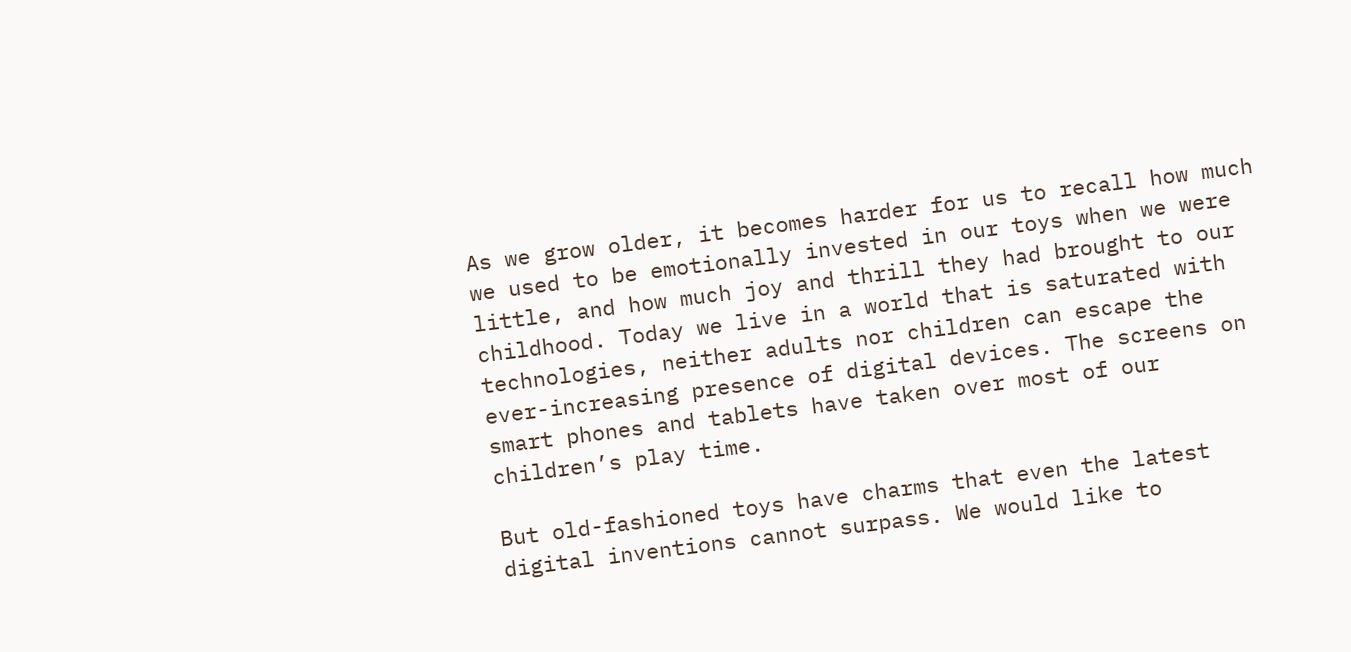As we grow older, it becomes harder for us to recall how much we used to be emotionally invested in our toys when we were little, and how much joy and thrill they had brought to our childhood. Today we live in a world that is saturated with technologies, neither adults nor children can escape the ever-increasing presence of digital devices. The screens on smart phones and tablets have taken over most of our children’s play time.

But old-fashioned toys have charms that even the latest digital inventions cannot surpass. We would like to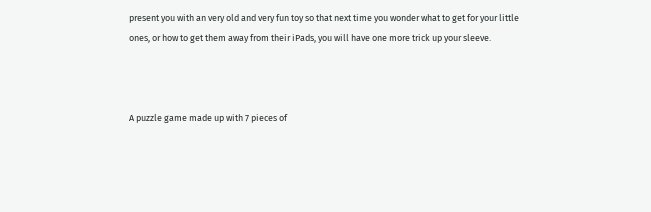present you with an very old and very fun toy so that next time you wonder what to get for your little ones, or how to get them away from their iPads, you will have one more trick up your sleeve.



A puzzle game made up with 7 pieces of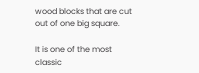wood blocks that are cut out of one big square.

It is one of the most classic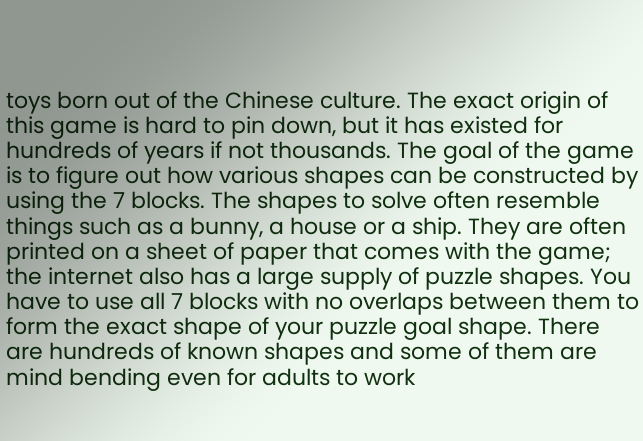toys born out of the Chinese culture. The exact origin of this game is hard to pin down, but it has existed for hundreds of years if not thousands. The goal of the game is to figure out how various shapes can be constructed by using the 7 blocks. The shapes to solve often resemble things such as a bunny, a house or a ship. They are often printed on a sheet of paper that comes with the game; the internet also has a large supply of puzzle shapes. You have to use all 7 blocks with no overlaps between them to form the exact shape of your puzzle goal shape. There are hundreds of known shapes and some of them are mind bending even for adults to work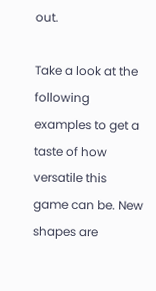out.

Take a look at the following examples to get a taste of how versatile this game can be. New shapes are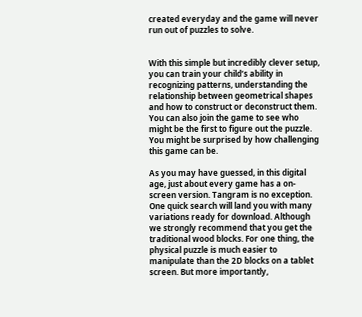created everyday and the game will never run out of puzzles to solve.


With this simple but incredibly clever setup, you can train your child’s ability in recognizing patterns, understanding the relationship between geometrical shapes and how to construct or deconstruct them. You can also join the game to see who might be the first to figure out the puzzle. You might be surprised by how challenging this game can be.

As you may have guessed, in this digital age, just about every game has a on-screen version. Tangram is no exception. One quick search will land you with many variations ready for download. Although we strongly recommend that you get the traditional wood blocks. For one thing, the physical puzzle is much easier to manipulate than the 2D blocks on a tablet screen. But more importantly,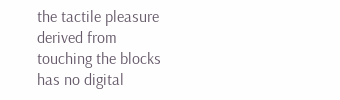the tactile pleasure derived from touching the blocks has no digital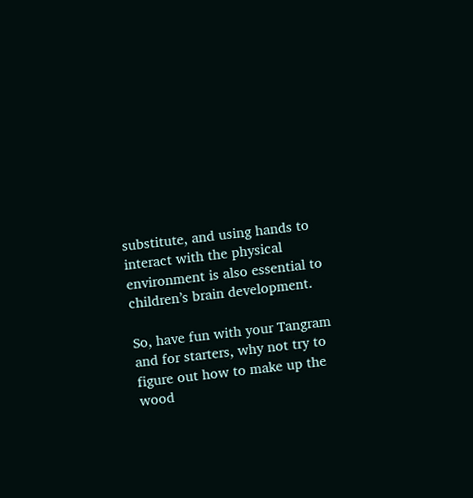substitute, and using hands to interact with the physical environment is also essential to children’s brain development.

So, have fun with your Tangram and for starters, why not try to figure out how to make up the wood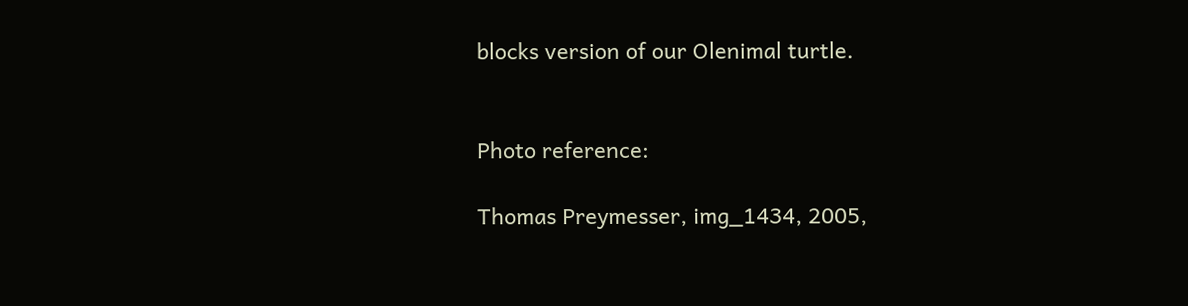blocks version of our Olenimal turtle.


Photo reference:

Thomas Preymesser, img_1434, 2005,